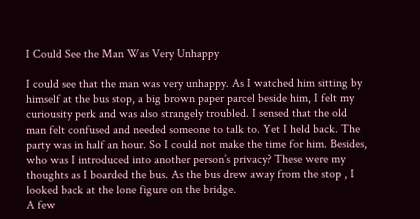I Could See the Man Was Very Unhappy

I could see that the man was very unhappy. As I watched him sitting by himself at the bus stop, a big brown paper parcel beside him, I felt my curiousity perk and was also strangely troubled. I sensed that the old man felt confused and needed someone to talk to. Yet I held back. The party was in half an hour. So I could not make the time for him. Besides, who was I introduced into another person’s privacy? These were my thoughts as I boarded the bus. As the bus drew away from the stop , I looked back at the lone figure on the bridge.
A few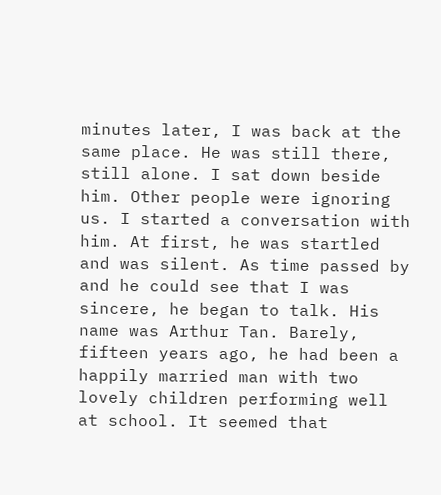minutes later, I was back at the same place. He was still there, still alone. I sat down beside him. Other people were ignoring us. I started a conversation with him. At first, he was startled and was silent. As time passed by and he could see that I was sincere, he began to talk. His name was Arthur Tan. Barely, fifteen years ago, he had been a happily married man with two lovely children performing well at school. It seemed that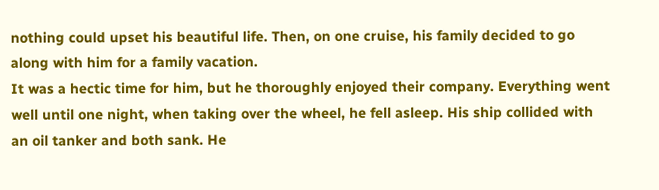nothing could upset his beautiful life. Then, on one cruise, his family decided to go along with him for a family vacation.
It was a hectic time for him, but he thoroughly enjoyed their company. Everything went well until one night, when taking over the wheel, he fell asleep. His ship collided with an oil tanker and both sank. He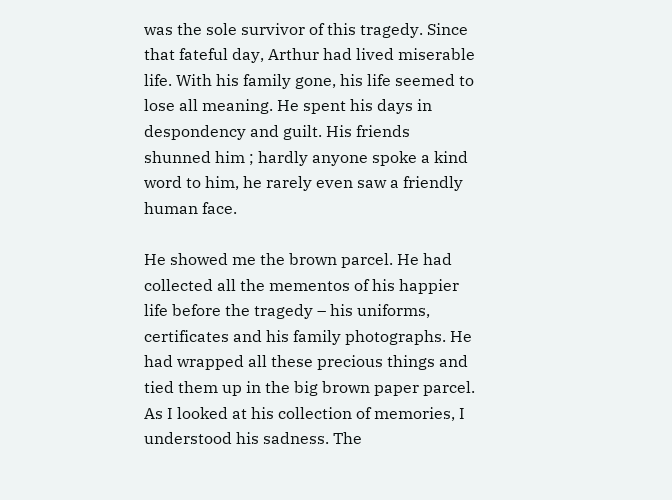was the sole survivor of this tragedy. Since that fateful day, Arthur had lived miserable life. With his family gone, his life seemed to lose all meaning. He spent his days in despondency and guilt. His friends shunned him ; hardly anyone spoke a kind word to him, he rarely even saw a friendly human face.

He showed me the brown parcel. He had collected all the mementos of his happier life before the tragedy – his uniforms, certificates and his family photographs. He had wrapped all these precious things and tied them up in the big brown paper parcel. As I looked at his collection of memories, I understood his sadness. The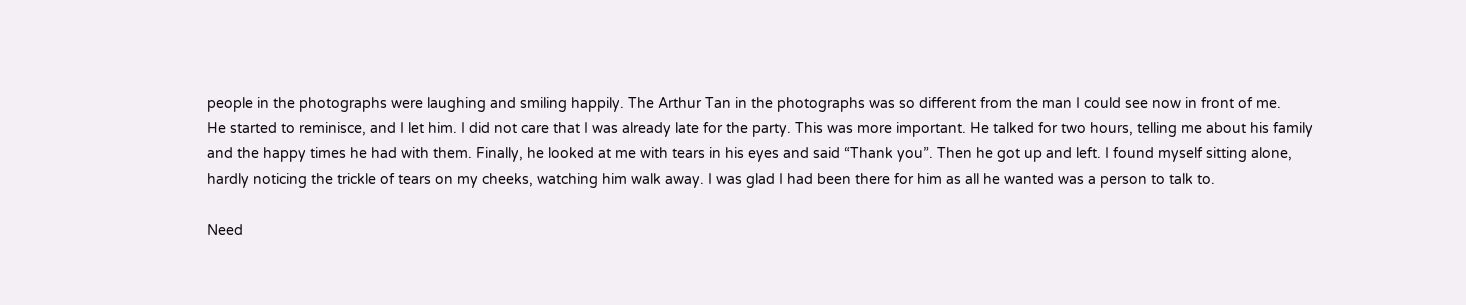people in the photographs were laughing and smiling happily. The Arthur Tan in the photographs was so different from the man I could see now in front of me.
He started to reminisce, and I let him. I did not care that I was already late for the party. This was more important. He talked for two hours, telling me about his family and the happy times he had with them. Finally, he looked at me with tears in his eyes and said “Thank you”. Then he got up and left. I found myself sitting alone, hardly noticing the trickle of tears on my cheeks, watching him walk away. I was glad I had been there for him as all he wanted was a person to talk to.

Need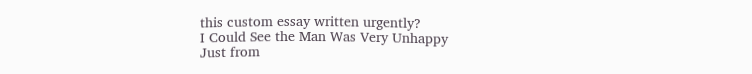this custom essay written urgently?
I Could See the Man Was Very Unhappy
Just from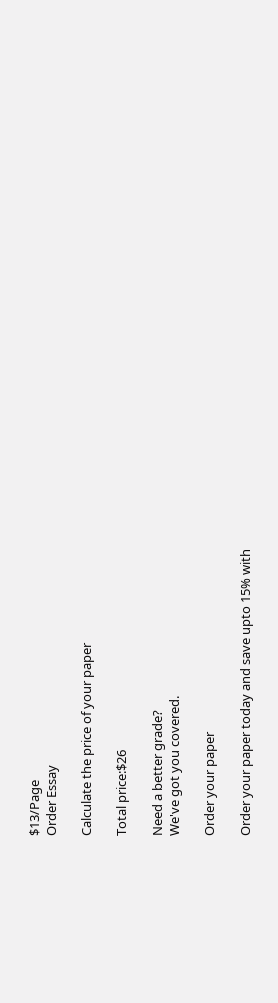$13/Page
Order Essay

Calculate the price of your paper

Total price:$26

Need a better grade?
We've got you covered.

Order your paper

Order your paper today and save upto 15% with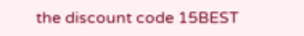the discount code 15BEST